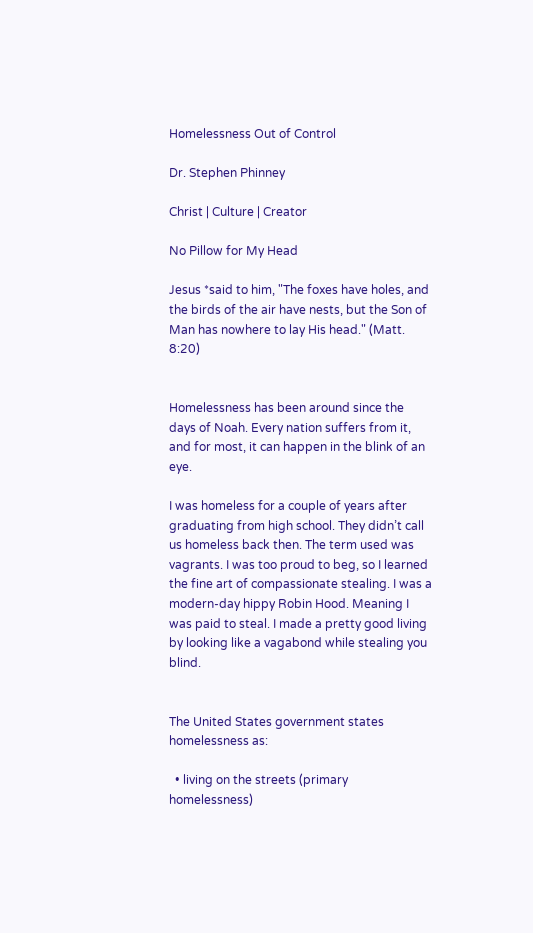Homelessness Out of Control

Dr. Stephen Phinney

Christ | Culture | Creator

No Pillow for My Head

Jesus *said to him, "The foxes have holes, and the birds of the air have nests, but the Son of Man has nowhere to lay His head." (Matt. 8:20)


Homelessness has been around since the days of Noah. Every nation suffers from it, and for most, it can happen in the blink of an eye.

I was homeless for a couple of years after graduating from high school. They didn’t call us homeless back then. The term used was vagrants. I was too proud to beg, so I learned the fine art of compassionate stealing. I was a modern-day hippy Robin Hood. Meaning I was paid to steal. I made a pretty good living by looking like a vagabond while stealing you blind.


The United States government states homelessness as:

  • living on the streets (primary homelessness)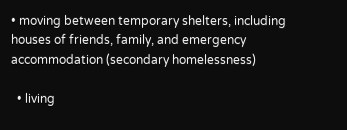• moving between temporary shelters, including houses of friends, family, and emergency accommodation (secondary homelessness)

  • living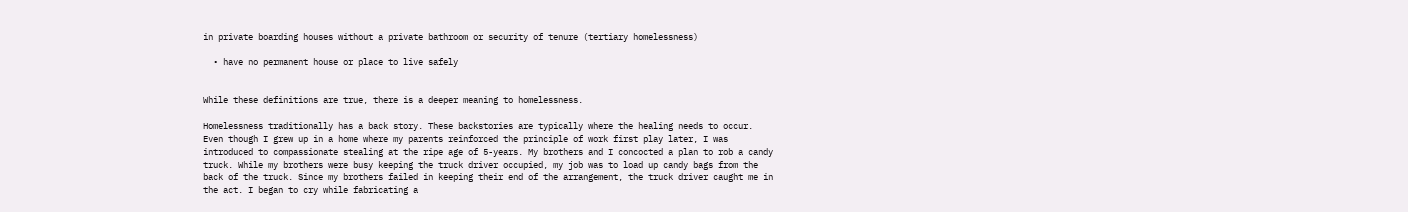in private boarding houses without a private bathroom or security of tenure (tertiary homelessness)

  • have no permanent house or place to live safely


While these definitions are true, there is a deeper meaning to homelessness.

Homelessness traditionally has a back story. These backstories are typically where the healing needs to occur. Even though I grew up in a home where my parents reinforced the principle of work first play later, I was introduced to compassionate stealing at the ripe age of 5-years. My brothers and I concocted a plan to rob a candy truck. While my brothers were busy keeping the truck driver occupied, my job was to load up candy bags from the back of the truck. Since my brothers failed in keeping their end of the arrangement, the truck driver caught me in the act. I began to cry while fabricating a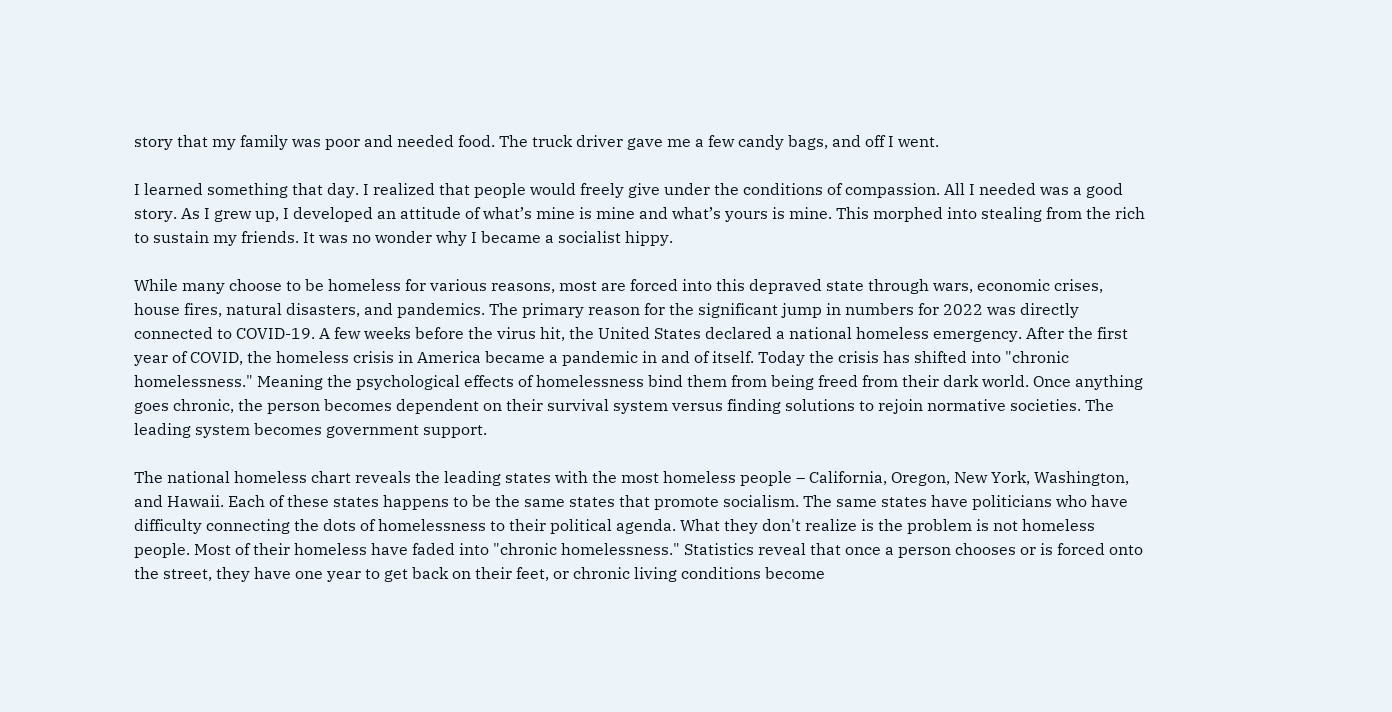story that my family was poor and needed food. The truck driver gave me a few candy bags, and off I went.

I learned something that day. I realized that people would freely give under the conditions of compassion. All I needed was a good story. As I grew up, I developed an attitude of what’s mine is mine and what’s yours is mine. This morphed into stealing from the rich to sustain my friends. It was no wonder why I became a socialist hippy.

While many choose to be homeless for various reasons, most are forced into this depraved state through wars, economic crises, house fires, natural disasters, and pandemics. The primary reason for the significant jump in numbers for 2022 was directly connected to COVID-19. A few weeks before the virus hit, the United States declared a national homeless emergency. After the first year of COVID, the homeless crisis in America became a pandemic in and of itself. Today the crisis has shifted into "chronic homelessness." Meaning the psychological effects of homelessness bind them from being freed from their dark world. Once anything goes chronic, the person becomes dependent on their survival system versus finding solutions to rejoin normative societies. The leading system becomes government support.

The national homeless chart reveals the leading states with the most homeless people – California, Oregon, New York, Washington, and Hawaii. Each of these states happens to be the same states that promote socialism. The same states have politicians who have difficulty connecting the dots of homelessness to their political agenda. What they don't realize is the problem is not homeless people. Most of their homeless have faded into "chronic homelessness." Statistics reveal that once a person chooses or is forced onto the street, they have one year to get back on their feet, or chronic living conditions become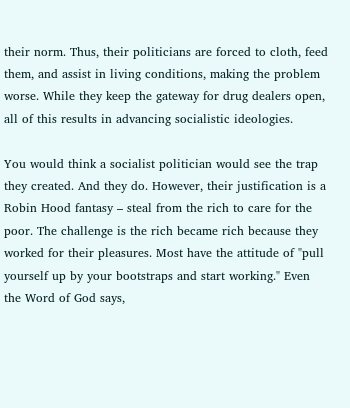their norm. Thus, their politicians are forced to cloth, feed them, and assist in living conditions, making the problem worse. While they keep the gateway for drug dealers open, all of this results in advancing socialistic ideologies.

You would think a socialist politician would see the trap they created. And they do. However, their justification is a Robin Hood fantasy – steal from the rich to care for the poor. The challenge is the rich became rich because they worked for their pleasures. Most have the attitude of "pull yourself up by your bootstraps and start working." Even the Word of God says,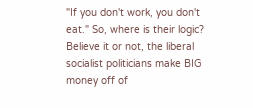"If you don't work, you don't eat." So, where is their logic? Believe it or not, the liberal socialist politicians make BIG money off of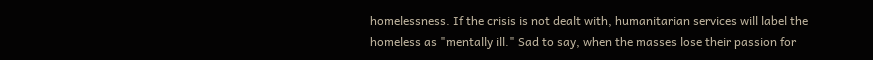homelessness. If the crisis is not dealt with, humanitarian services will label the homeless as "mentally ill." Sad to say, when the masses lose their passion for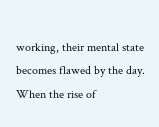working, their mental state becomes flawed by the day. When the rise of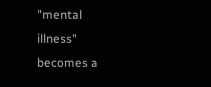"mental illness" becomes a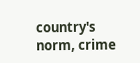country's norm, crime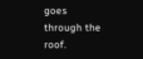goes through the roof.